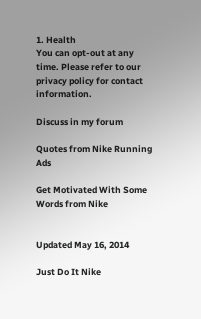1. Health
You can opt-out at any time. Please refer to our privacy policy for contact information.

Discuss in my forum

Quotes from Nike Running Ads

Get Motivated With Some Words from Nike


Updated May 16, 2014

Just Do It Nike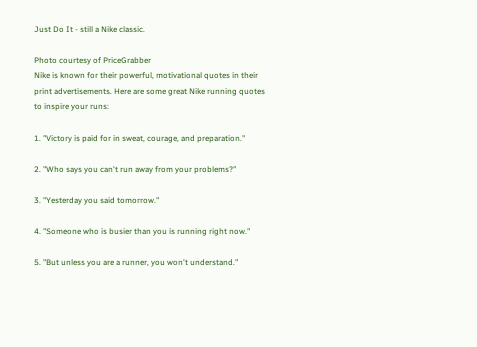Just Do It - still a Nike classic.

Photo courtesy of PriceGrabber
Nike is known for their powerful, motivational quotes in their print advertisements. Here are some great Nike running quotes to inspire your runs:

1. "Victory is paid for in sweat, courage, and preparation."

2. "Who says you can't run away from your problems?"

3. "Yesterday you said tomorrow."

4. "Someone who is busier than you is running right now."

5. "But unless you are a runner, you won't understand."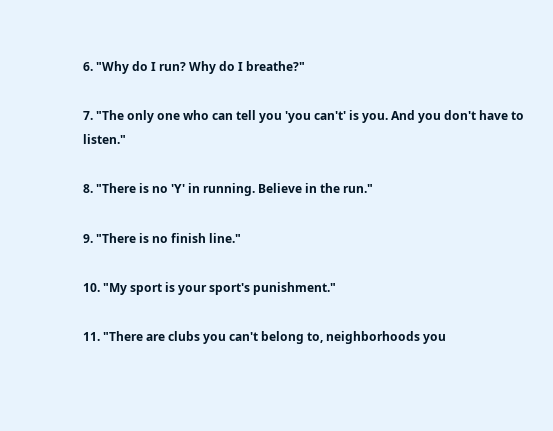6. "Why do I run? Why do I breathe?"

7. "The only one who can tell you 'you can't' is you. And you don't have to listen."

8. "There is no 'Y' in running. Believe in the run."

9. "There is no finish line."

10. "My sport is your sport's punishment."

11. "There are clubs you can't belong to, neighborhoods you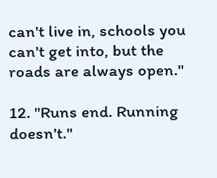can't live in, schools you can't get into, but the roads are always open."

12. "Runs end. Running doesn't."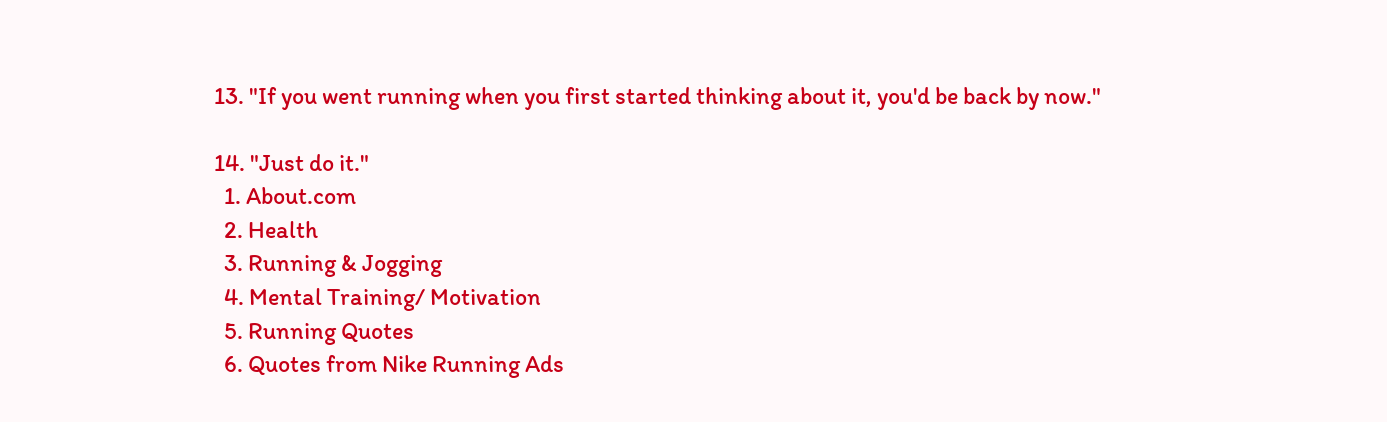13. "If you went running when you first started thinking about it, you'd be back by now."

14. "Just do it."
  1. About.com
  2. Health
  3. Running & Jogging
  4. Mental Training/ Motivation
  5. Running Quotes
  6. Quotes from Nike Running Ads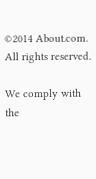©2014 About.com. All rights reserved.

We comply with the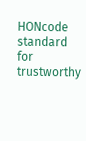HONcode standard
for trustworthy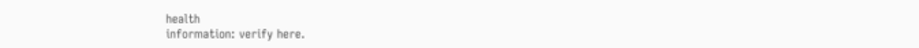health
information: verify here.